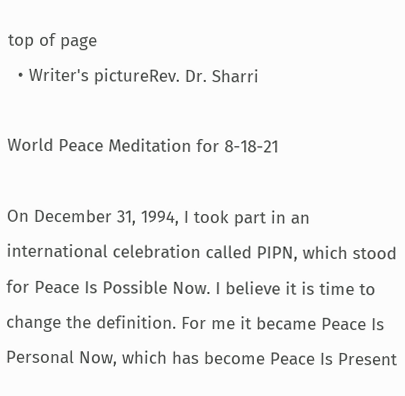top of page
  • Writer's pictureRev. Dr. Sharri

World Peace Meditation for 8-18-21

On December 31, 1994, I took part in an international celebration called PIPN, which stood for Peace Is Possible Now. I believe it is time to change the definition. For me it became Peace Is Personal Now, which has become Peace Is Present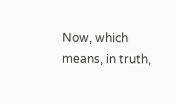Now, which means, in truth,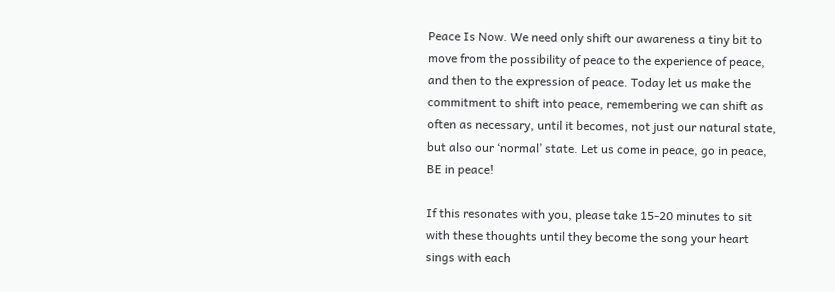Peace Is Now. We need only shift our awareness a tiny bit to move from the possibility of peace to the experience of peace, and then to the expression of peace. Today let us make the commitment to shift into peace, remembering we can shift as often as necessary, until it becomes, not just our natural state, but also our ‘normal’ state. Let us come in peace, go in peace, BE in peace!

If this resonates with you, please take 15-20 minutes to sit with these thoughts until they become the song your heart sings with each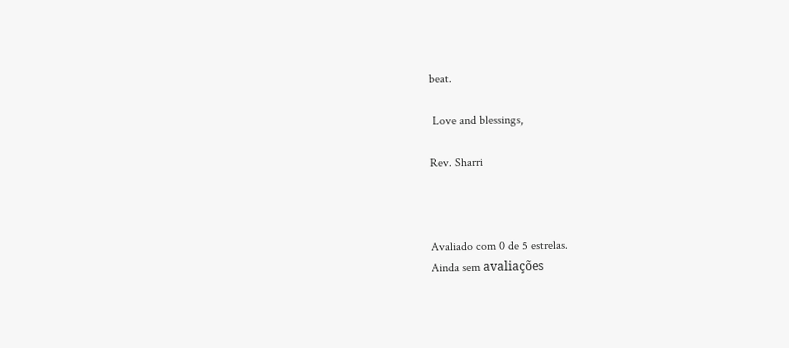beat.

 Love and blessings,

Rev. Sharri



Avaliado com 0 de 5 estrelas.
Ainda sem avaliações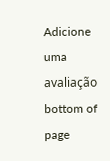Adicione uma avaliação
bottom of page